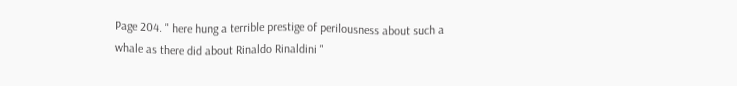Page 204. " here hung a terrible prestige of perilousness about such a whale as there did about Rinaldo Rinaldini "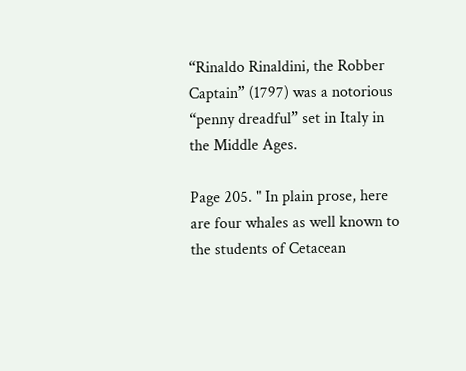“Rinaldo Rinaldini, the Robber Captain” (1797) was a notorious “penny dreadful” set in Italy in the Middle Ages.

Page 205. " In plain prose, here are four whales as well known to the students of Cetacean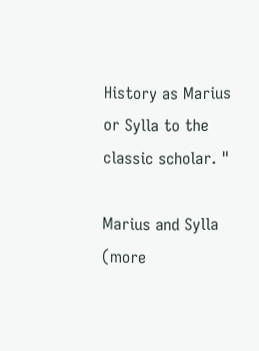History as Marius or Sylla to the classic scholar. "

Marius and Sylla (more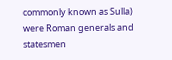commonly known as Sulla) were Roman generals and statesmen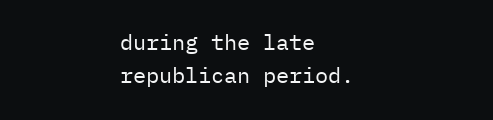during the late republican period.